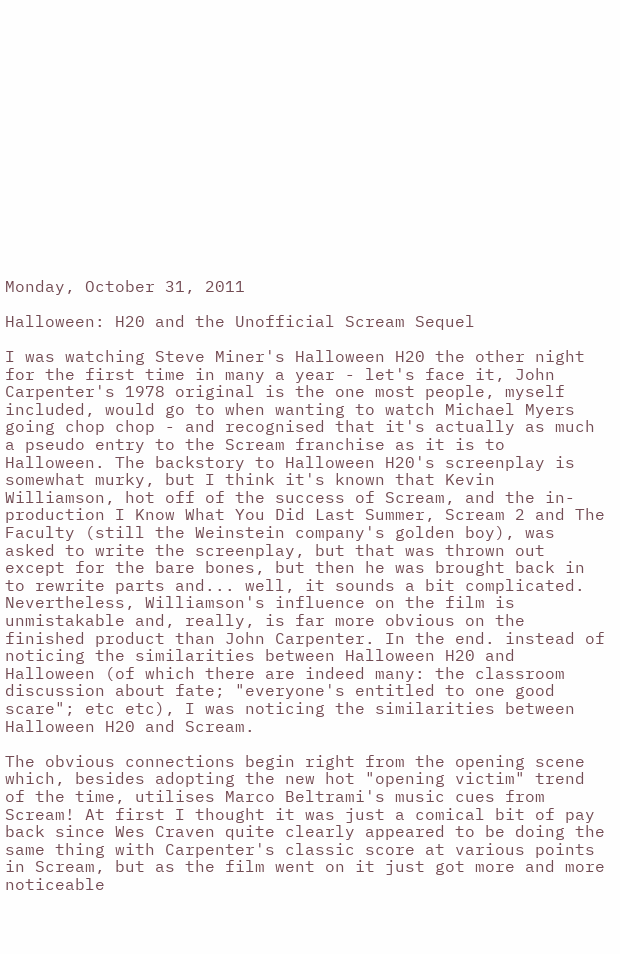Monday, October 31, 2011

Halloween: H20 and the Unofficial Scream Sequel

I was watching Steve Miner's Halloween H20 the other night for the first time in many a year - let's face it, John Carpenter's 1978 original is the one most people, myself included, would go to when wanting to watch Michael Myers going chop chop - and recognised that it's actually as much a pseudo entry to the Scream franchise as it is to Halloween. The backstory to Halloween H20's screenplay is somewhat murky, but I think it's known that Kevin Williamson, hot off of the success of Scream, and the in-production I Know What You Did Last Summer, Scream 2 and The Faculty (still the Weinstein company's golden boy), was asked to write the screenplay, but that was thrown out except for the bare bones, but then he was brought back in to rewrite parts and... well, it sounds a bit complicated. Nevertheless, Williamson's influence on the film is unmistakable and, really, is far more obvious on the finished product than John Carpenter. In the end. instead of noticing the similarities between Halloween H20 and Halloween (of which there are indeed many: the classroom discussion about fate; "everyone's entitled to one good scare"; etc etc), I was noticing the similarities between Halloween H20 and Scream.

The obvious connections begin right from the opening scene which, besides adopting the new hot "opening victim" trend of the time, utilises Marco Beltrami's music cues from Scream! At first I thought it was just a comical bit of pay back since Wes Craven quite clearly appeared to be doing the same thing with Carpenter's classic score at various points in Scream, but as the film went on it just got more and more noticeable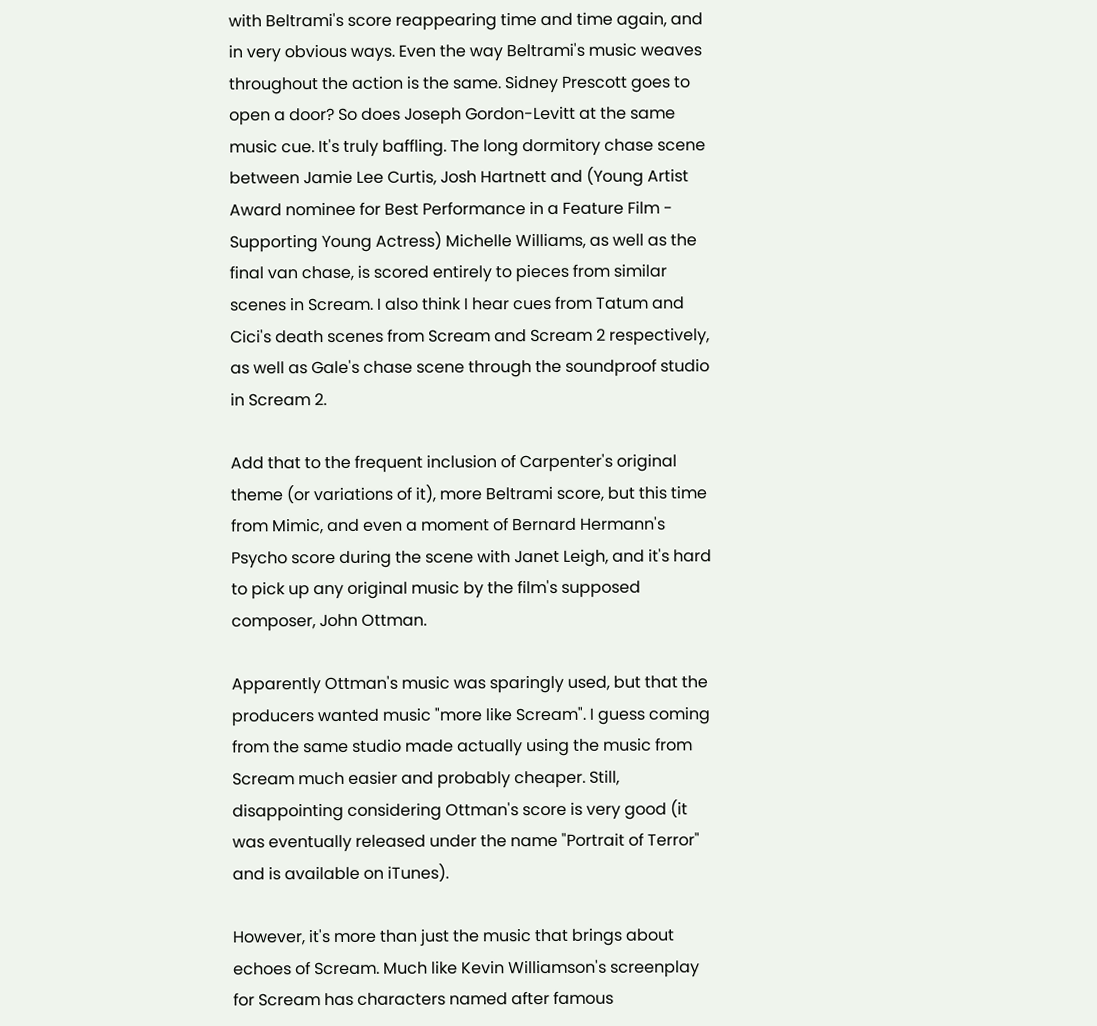with Beltrami's score reappearing time and time again, and in very obvious ways. Even the way Beltrami's music weaves throughout the action is the same. Sidney Prescott goes to open a door? So does Joseph Gordon-Levitt at the same music cue. It's truly baffling. The long dormitory chase scene between Jamie Lee Curtis, Josh Hartnett and (Young Artist Award nominee for Best Performance in a Feature Film - Supporting Young Actress) Michelle Williams, as well as the final van chase, is scored entirely to pieces from similar scenes in Scream. I also think I hear cues from Tatum and Cici's death scenes from Scream and Scream 2 respectively, as well as Gale's chase scene through the soundproof studio in Scream 2.

Add that to the frequent inclusion of Carpenter's original theme (or variations of it), more Beltrami score, but this time from Mimic, and even a moment of Bernard Hermann's Psycho score during the scene with Janet Leigh, and it's hard to pick up any original music by the film's supposed composer, John Ottman.

Apparently Ottman's music was sparingly used, but that the producers wanted music "more like Scream". I guess coming from the same studio made actually using the music from Scream much easier and probably cheaper. Still, disappointing considering Ottman's score is very good (it was eventually released under the name "Portrait of Terror" and is available on iTunes).

However, it's more than just the music that brings about echoes of Scream. Much like Kevin Williamson's screenplay for Scream has characters named after famous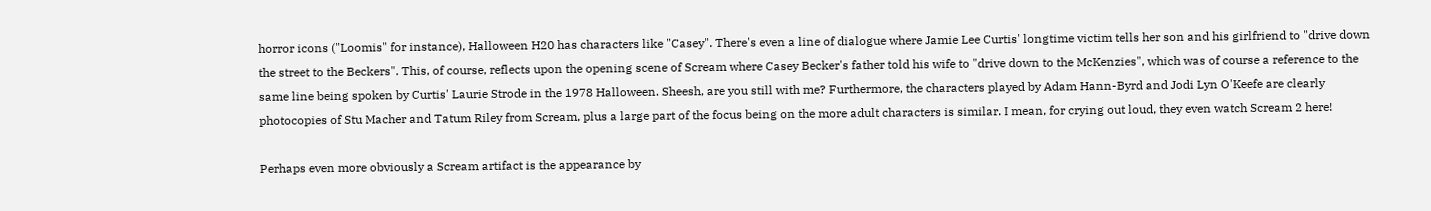horror icons ("Loomis" for instance), Halloween H20 has characters like "Casey". There's even a line of dialogue where Jamie Lee Curtis' longtime victim tells her son and his girlfriend to "drive down the street to the Beckers". This, of course, reflects upon the opening scene of Scream where Casey Becker's father told his wife to "drive down to the McKenzies", which was of course a reference to the same line being spoken by Curtis' Laurie Strode in the 1978 Halloween. Sheesh, are you still with me? Furthermore, the characters played by Adam Hann-Byrd and Jodi Lyn O'Keefe are clearly photocopies of Stu Macher and Tatum Riley from Scream, plus a large part of the focus being on the more adult characters is similar. I mean, for crying out loud, they even watch Scream 2 here!

Perhaps even more obviously a Scream artifact is the appearance by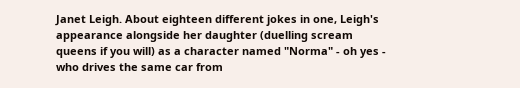Janet Leigh. About eighteen different jokes in one, Leigh's appearance alongside her daughter (duelling scream queens if you will) as a character named "Norma" - oh yes - who drives the same car from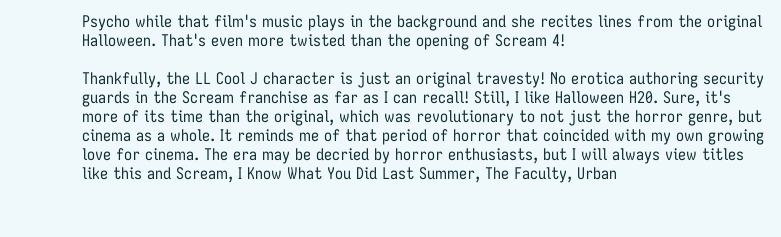Psycho while that film's music plays in the background and she recites lines from the original Halloween. That's even more twisted than the opening of Scream 4!

Thankfully, the LL Cool J character is just an original travesty! No erotica authoring security guards in the Scream franchise as far as I can recall! Still, I like Halloween H20. Sure, it's more of its time than the original, which was revolutionary to not just the horror genre, but cinema as a whole. It reminds me of that period of horror that coincided with my own growing love for cinema. The era may be decried by horror enthusiasts, but I will always view titles like this and Scream, I Know What You Did Last Summer, The Faculty, Urban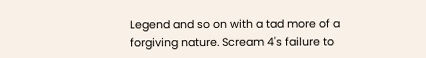Legend and so on with a tad more of a forgiving nature. Scream 4's failure to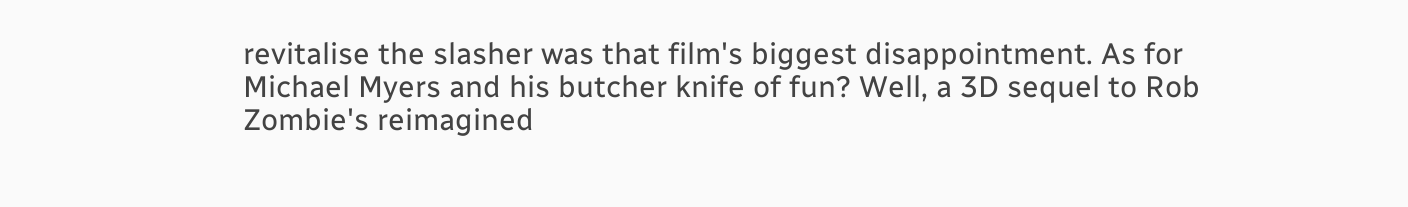revitalise the slasher was that film's biggest disappointment. As for Michael Myers and his butcher knife of fun? Well, a 3D sequel to Rob Zombie's reimagined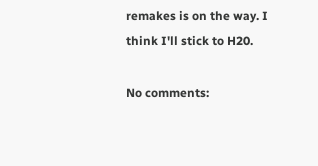remakes is on the way. I think I'll stick to H20.

No comments: